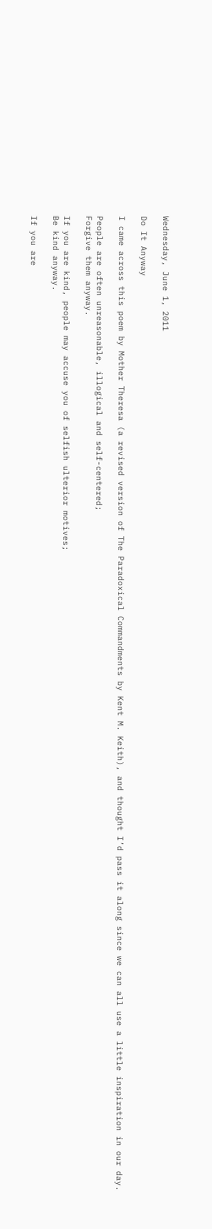Wednesday, June 1, 2011

Do It Anyway

I came across this poem by Mother Theresa (a revised version of The Paradoxical Commandments by Kent M. Keith), and thought I’d pass it along since we can all use a little inspiration in our day.

People are often unreasonable, illogical and self-centered;
Forgive them anyway.

If you are kind, people may accuse you of selfish ulterior motives;
Be kind anyway.

If you are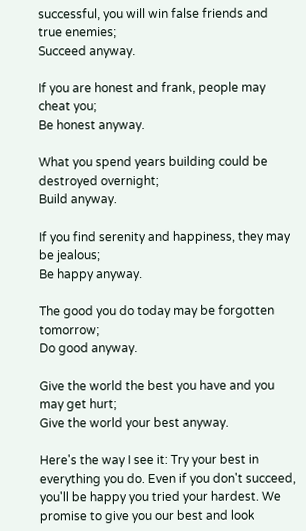successful, you will win false friends and true enemies;
Succeed anyway.

If you are honest and frank, people may cheat you;
Be honest anyway.

What you spend years building could be destroyed overnight;
Build anyway.

If you find serenity and happiness, they may be jealous;
Be happy anyway.

The good you do today may be forgotten tomorrow;
Do good anyway.

Give the world the best you have and you may get hurt;
Give the world your best anyway.

Here's the way I see it: Try your best in everything you do. Even if you don't succeed, you'll be happy you tried your hardest. We promise to give you our best and look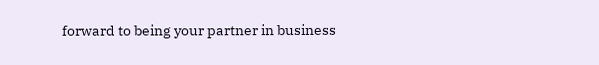forward to being your partner in business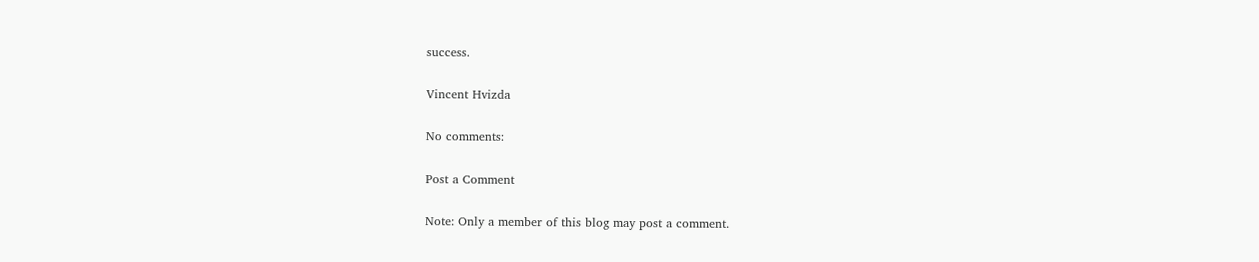success.

Vincent Hvizda

No comments:

Post a Comment

Note: Only a member of this blog may post a comment.